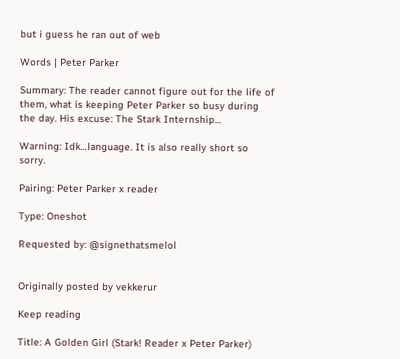but i guess he ran out of web

Words | Peter Parker

Summary: The reader cannot figure out for the life of them, what is keeping Peter Parker so busy during the day. His excuse: The Stark Internship…

Warning: Idk…language. It is also really short so sorry.

Pairing: Peter Parker x reader

Type: Oneshot

Requested by: @signethatsmelol


Originally posted by vekkerur

Keep reading

Title: A Golden Girl (Stark! Reader x Peter Parker)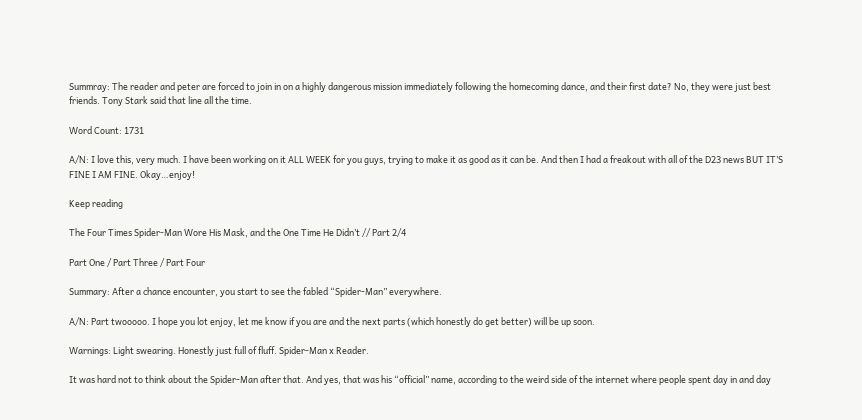Summray: The reader and peter are forced to join in on a highly dangerous mission immediately following the homecoming dance, and their first date? No, they were just best friends. Tony Stark said that line all the time.

Word Count: 1731

A/N: I love this, very much. I have been working on it ALL WEEK for you guys, trying to make it as good as it can be. And then I had a freakout with all of the D23 news BUT IT’S FINE I AM FINE. Okay…enjoy!

Keep reading

The Four Times Spider-Man Wore His Mask, and the One Time He Didn’t // Part 2/4

Part One / Part Three / Part Four

Summary: After a chance encounter, you start to see the fabled “Spider-Man” everywhere.

A/N: Part twooooo. I hope you lot enjoy, let me know if you are and the next parts (which honestly do get better) will be up soon.

Warnings: Light swearing. Honestly just full of fluff. Spider-Man x Reader.

It was hard not to think about the Spider-Man after that. And yes, that was his “official” name, according to the weird side of the internet where people spent day in and day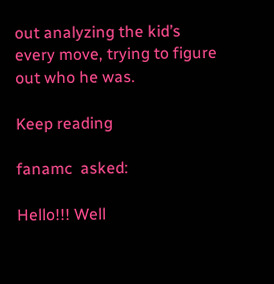out analyzing the kid’s every move, trying to figure out who he was.

Keep reading

fanamc  asked:

Hello!!! Well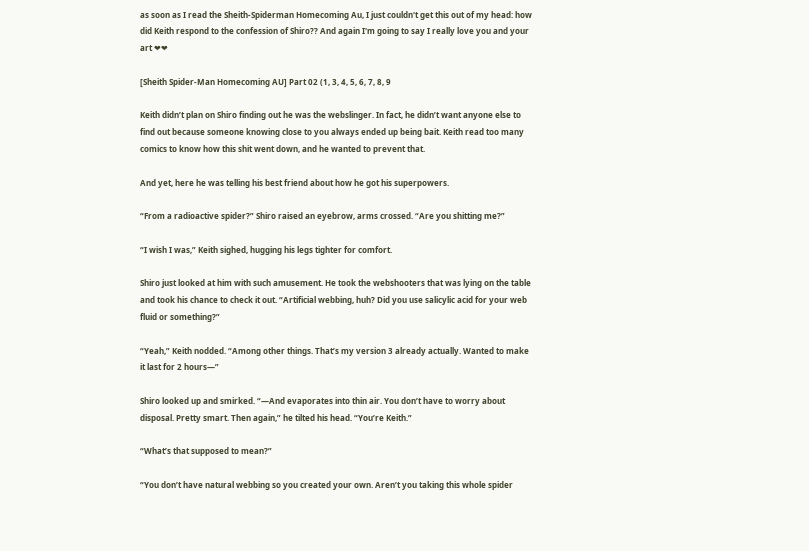as soon as I read the Sheith-Spiderman Homecoming Au, I just couldn't get this out of my head: how did Keith respond to the confession of Shiro?? And again I'm going to say I really love you and your art ❤❤

[Sheith Spider-Man Homecoming AU] Part 02 (1, 3, 4, 5, 6, 7, 8, 9

Keith didn’t plan on Shiro finding out he was the webslinger. In fact, he didn’t want anyone else to find out because someone knowing close to you always ended up being bait. Keith read too many comics to know how this shit went down, and he wanted to prevent that.

And yet, here he was telling his best friend about how he got his superpowers.

“From a radioactive spider?” Shiro raised an eyebrow, arms crossed. “Are you shitting me?”

“I wish I was,” Keith sighed, hugging his legs tighter for comfort.

Shiro just looked at him with such amusement. He took the webshooters that was lying on the table and took his chance to check it out. “Artificial webbing, huh? Did you use salicylic acid for your web fluid or something?”

“Yeah,” Keith nodded. “Among other things. That’s my version 3 already actually. Wanted to make it last for 2 hours—”

Shiro looked up and smirked. “—And evaporates into thin air. You don’t have to worry about disposal. Pretty smart. Then again,” he tilted his head. “You’re Keith.”

“What’s that supposed to mean?”

“You don’t have natural webbing so you created your own. Aren’t you taking this whole spider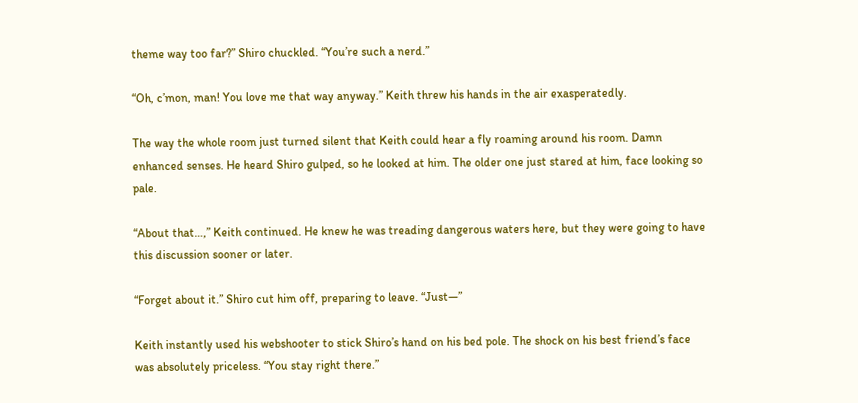theme way too far?” Shiro chuckled. “You’re such a nerd.”

“Oh, c’mon, man! You love me that way anyway.” Keith threw his hands in the air exasperatedly.

The way the whole room just turned silent that Keith could hear a fly roaming around his room. Damn enhanced senses. He heard Shiro gulped, so he looked at him. The older one just stared at him, face looking so pale.

“About that…,” Keith continued. He knew he was treading dangerous waters here, but they were going to have this discussion sooner or later.

“Forget about it.” Shiro cut him off, preparing to leave. “Just—”

Keith instantly used his webshooter to stick Shiro’s hand on his bed pole. The shock on his best friend’s face was absolutely priceless. “You stay right there.”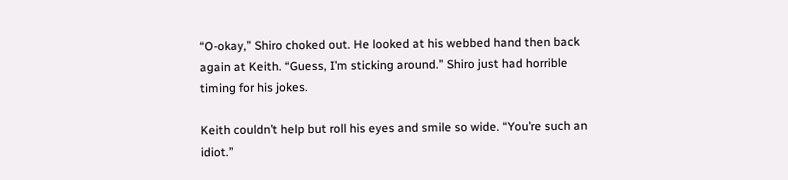“O-okay,” Shiro choked out. He looked at his webbed hand then back again at Keith. “Guess, I’m sticking around.” Shiro just had horrible timing for his jokes.

Keith couldn’t help but roll his eyes and smile so wide. “You’re such an idiot.”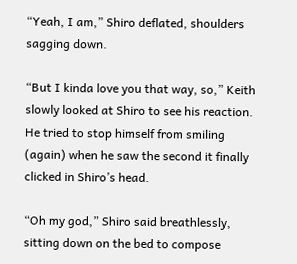“Yeah, I am,” Shiro deflated, shoulders sagging down.

“But I kinda love you that way, so,” Keith slowly looked at Shiro to see his reaction. He tried to stop himself from smiling (again) when he saw the second it finally clicked in Shiro’s head.

“Oh my god,” Shiro said breathlessly, sitting down on the bed to compose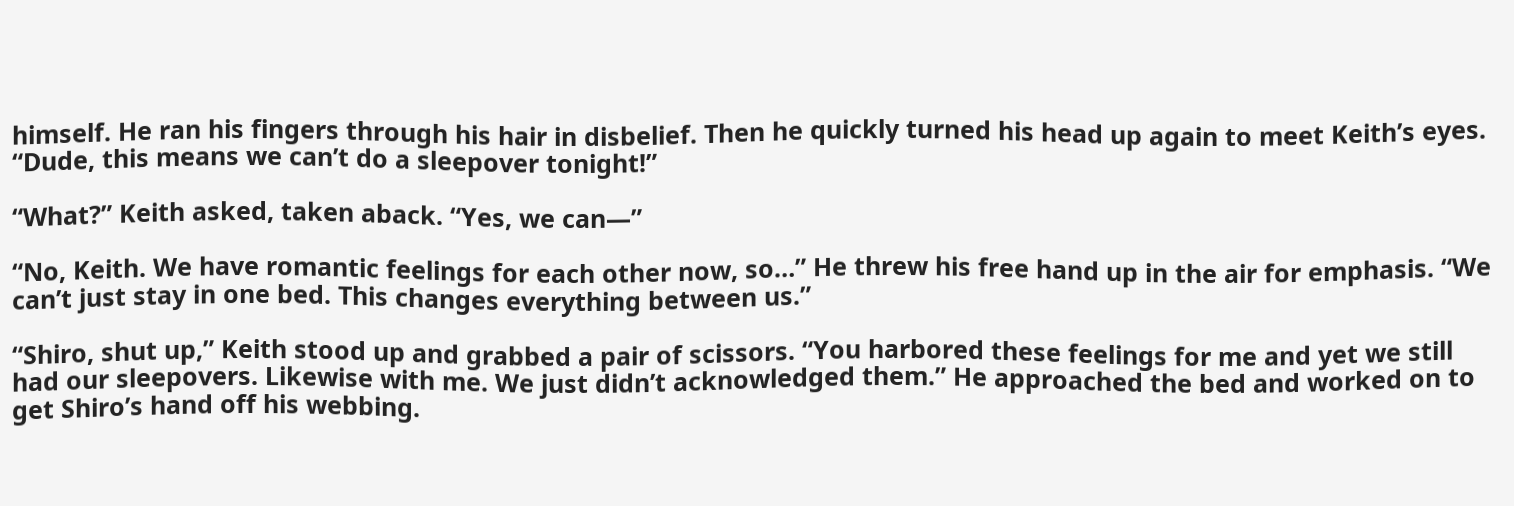himself. He ran his fingers through his hair in disbelief. Then he quickly turned his head up again to meet Keith’s eyes. “Dude, this means we can’t do a sleepover tonight!”

“What?” Keith asked, taken aback. “Yes, we can—”

“No, Keith. We have romantic feelings for each other now, so…” He threw his free hand up in the air for emphasis. “We can’t just stay in one bed. This changes everything between us.”

“Shiro, shut up,” Keith stood up and grabbed a pair of scissors. “You harbored these feelings for me and yet we still had our sleepovers. Likewise with me. We just didn’t acknowledged them.” He approached the bed and worked on to get Shiro’s hand off his webbing.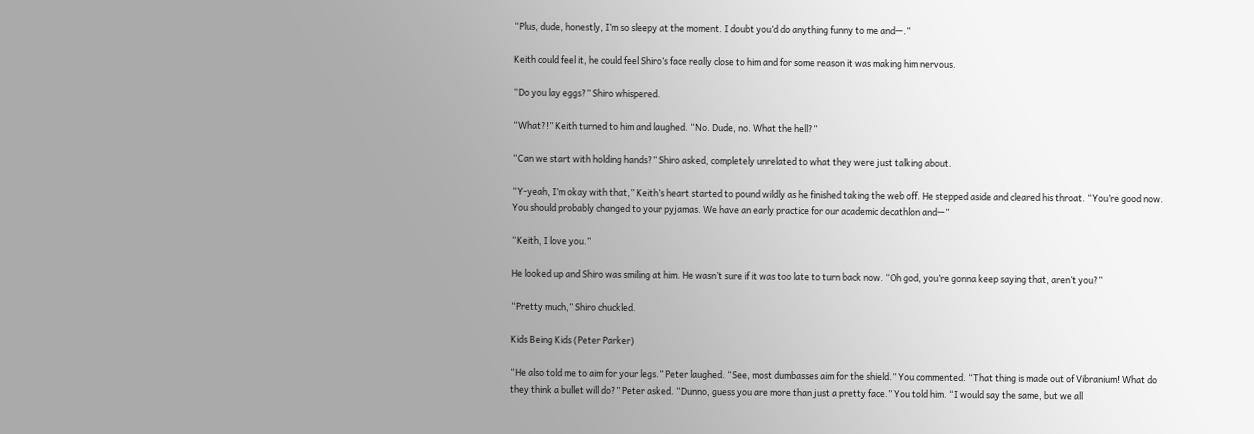“Plus, dude, honestly, I’m so sleepy at the moment. I doubt you’d do anything funny to me and—.”

Keith could feel it, he could feel Shiro’s face really close to him and for some reason it was making him nervous.

“Do you lay eggs?” Shiro whispered.

“What?!” Keith turned to him and laughed. “No. Dude, no. What the hell?”

“Can we start with holding hands?” Shiro asked, completely unrelated to what they were just talking about.

“Y-yeah, I’m okay with that,” Keith’s heart started to pound wildly as he finished taking the web off. He stepped aside and cleared his throat. “You’re good now. You should probably changed to your pyjamas. We have an early practice for our academic decathlon and—”

“Keith, I love you.”

He looked up and Shiro was smiling at him. He wasn’t sure if it was too late to turn back now. “Oh god, you’re gonna keep saying that, aren’t you?”

“Pretty much,” Shiro chuckled.

Kids Being Kids (Peter Parker)

“He also told me to aim for your legs.” Peter laughed. “See, most dumbasses aim for the shield.” You commented. “That thing is made out of Vibranium! What do they think a bullet will do?” Peter asked. “Dunno, guess you are more than just a pretty face.” You told him. “I would say the same, but we all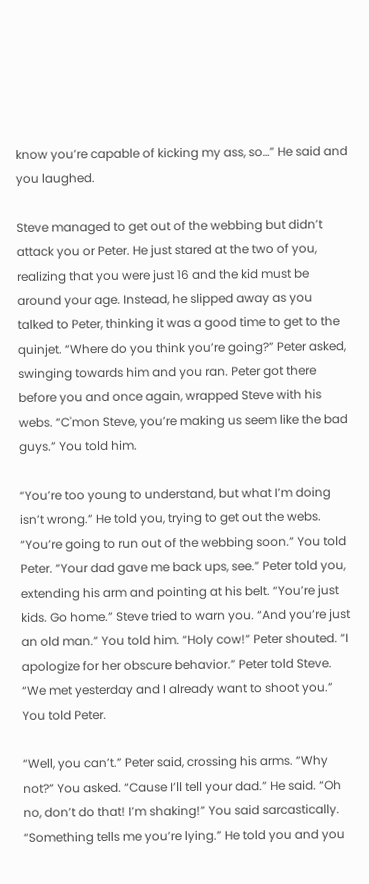know you’re capable of kicking my ass, so…” He said and you laughed.

Steve managed to get out of the webbing but didn’t attack you or Peter. He just stared at the two of you, realizing that you were just 16 and the kid must be around your age. Instead, he slipped away as you talked to Peter, thinking it was a good time to get to the quinjet. “Where do you think you’re going?” Peter asked, swinging towards him and you ran. Peter got there before you and once again, wrapped Steve with his webs. “C'mon Steve, you’re making us seem like the bad guys.” You told him.

“You’re too young to understand, but what I’m doing isn’t wrong.” He told you, trying to get out the webs. “You’re going to run out of the webbing soon.” You told Peter. “Your dad gave me back ups, see.” Peter told you, extending his arm and pointing at his belt. “You’re just kids. Go home.” Steve tried to warn you. “And you’re just an old man.” You told him. “Holy cow!” Peter shouted. “I apologize for her obscure behavior.” Peter told Steve. “We met yesterday and I already want to shoot you.” You told Peter.

“Well, you can’t.” Peter said, crossing his arms. “Why not?” You asked. “Cause I’ll tell your dad.” He said. “Oh no, don’t do that! I’m shaking!” You said sarcastically. “Something tells me you’re lying.” He told you and you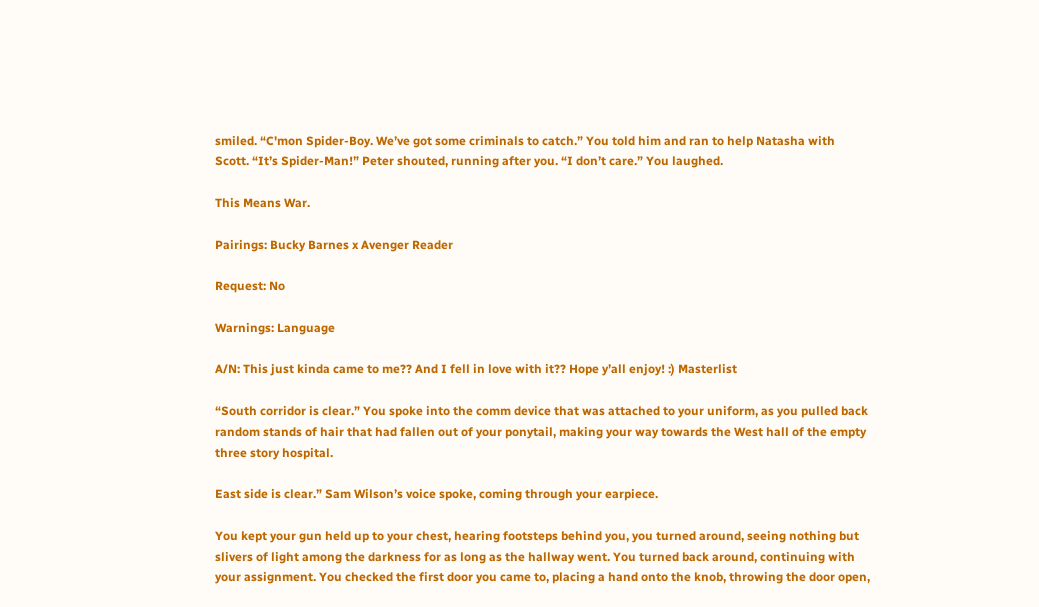smiled. “C'mon Spider-Boy. We’ve got some criminals to catch.” You told him and ran to help Natasha with Scott. “It’s Spider-Man!” Peter shouted, running after you. “I don’t care.” You laughed.

This Means War.

Pairings: Bucky Barnes x Avenger Reader

Request: No

Warnings: Language

A/N: This just kinda came to me?? And I fell in love with it?? Hope y’all enjoy! :) Masterlist

“South corridor is clear.” You spoke into the comm device that was attached to your uniform, as you pulled back random stands of hair that had fallen out of your ponytail, making your way towards the West hall of the empty three story hospital.

East side is clear.” Sam Wilson’s voice spoke, coming through your earpiece.

You kept your gun held up to your chest, hearing footsteps behind you, you turned around, seeing nothing but slivers of light among the darkness for as long as the hallway went. You turned back around, continuing with your assignment. You checked the first door you came to, placing a hand onto the knob, throwing the door open,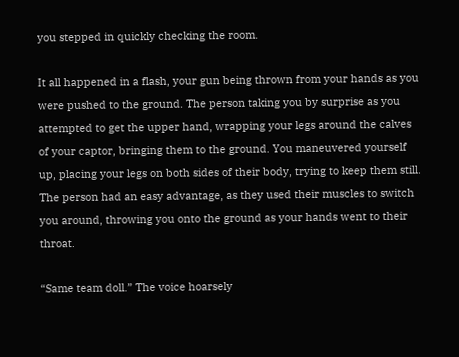you stepped in quickly checking the room.

It all happened in a flash, your gun being thrown from your hands as you were pushed to the ground. The person taking you by surprise as you attempted to get the upper hand, wrapping your legs around the calves of your captor, bringing them to the ground. You maneuvered yourself up, placing your legs on both sides of their body, trying to keep them still. The person had an easy advantage, as they used their muscles to switch you around, throwing you onto the ground as your hands went to their throat.

“Same team doll.” The voice hoarsely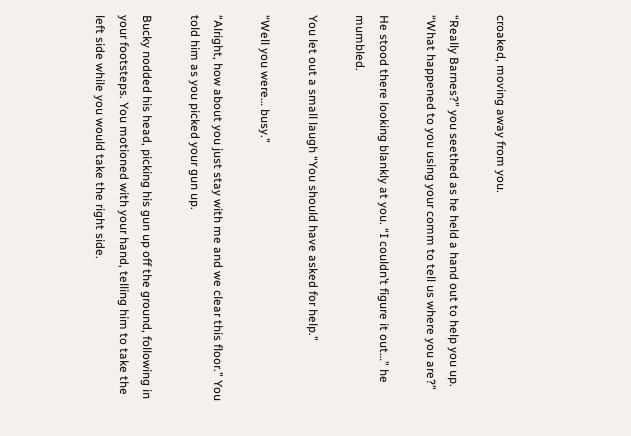croaked, moving away from you.

“Really Barnes?” you seethed as he held a hand out to help you up. “What happened to you using your comm to tell us where you are?”

He stood there looking blankly at you. “I couldn’t figure it out…” he mumbled.

You let out a small laugh “You should have asked for help.”

“Well you were… busy.”

“Alright, how about you just stay with me and we clear this floor.” You told him as you picked your gun up.

Bucky nodded his head, picking his gun up off the ground, following in your footsteps. You motioned with your hand, telling him to take the left side while you would take the right side.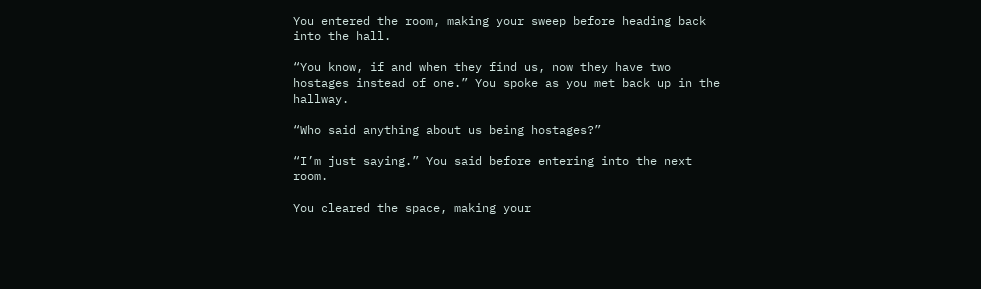You entered the room, making your sweep before heading back into the hall.

“You know, if and when they find us, now they have two hostages instead of one.” You spoke as you met back up in the hallway.

“Who said anything about us being hostages?”

“I’m just saying.” You said before entering into the next room.

You cleared the space, making your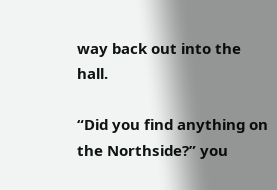way back out into the hall.

“Did you find anything on the Northside?” you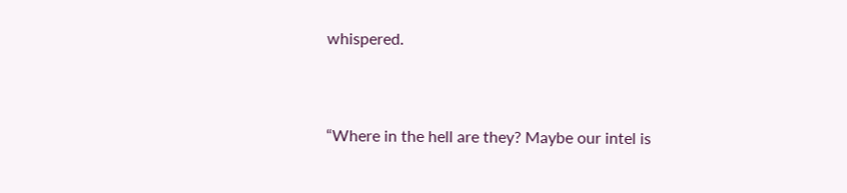whispered.


“Where in the hell are they? Maybe our intel is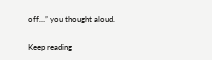off…” you thought aloud.

Keep reading